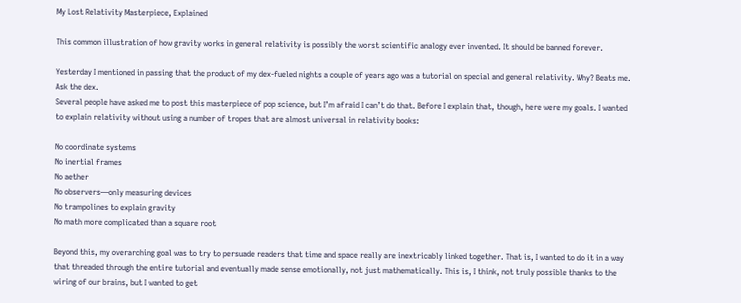My Lost Relativity Masterpiece, Explained

This common illustration of how gravity works in general relativity is possibly the worst scientific analogy ever invented. It should be banned forever.

Yesterday I mentioned in passing that the product of my dex-fueled nights a couple of years ago was a tutorial on special and general relativity. Why? Beats me. Ask the dex.
Several people have asked me to post this masterpiece of pop science, but I’m afraid I can’t do that. Before I explain that, though, here were my goals. I wanted to explain relativity without using a number of tropes that are almost universal in relativity books:

No coordinate systems
No inertial frames
No aether
No observers—only measuring devices
No trampolines to explain gravity
No math more complicated than a square root

Beyond this, my overarching goal was to try to persuade readers that time and space really are inextricably linked together. That is, I wanted to do it in a way that threaded through the entire tutorial and eventually made sense emotionally, not just mathematically. This is, I think, not truly possible thanks to the wiring of our brains, but I wanted to get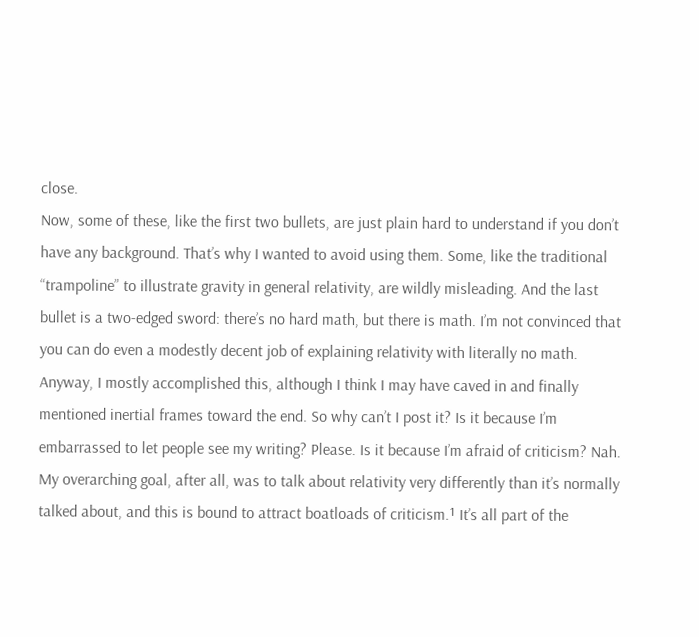close.
Now, some of these, like the first two bullets, are just plain hard to understand if you don’t have any background. That’s why I wanted to avoid using them. Some, like the traditional “trampoline” to illustrate gravity in general relativity, are wildly misleading. And the last bullet is a two-edged sword: there’s no hard math, but there is math. I’m not convinced that you can do even a modestly decent job of explaining relativity with literally no math.
Anyway, I mostly accomplished this, although I think I may have caved in and finally mentioned inertial frames toward the end. So why can’t I post it? Is it because I’m embarrassed to let people see my writing? Please. Is it because I’m afraid of criticism? Nah. My overarching goal, after all, was to talk about relativity very differently than it’s normally talked about, and this is bound to attract boatloads of criticism.¹ It’s all part of the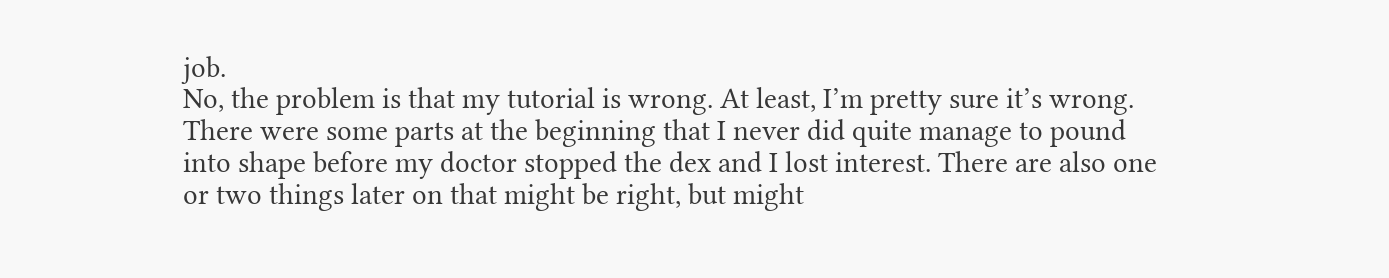job.
No, the problem is that my tutorial is wrong. At least, I’m pretty sure it’s wrong. There were some parts at the beginning that I never did quite manage to pound into shape before my doctor stopped the dex and I lost interest. There are also one or two things later on that might be right, but might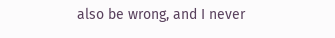also be wrong, and I never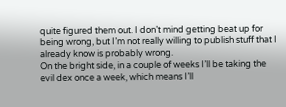quite figured them out. I don’t mind getting beat up for being wrong, but I’m not really willing to publish stuff that I already know is probably wrong.
On the bright side, in a couple of weeks I’ll be taking the evil dex once a week, which means I’ll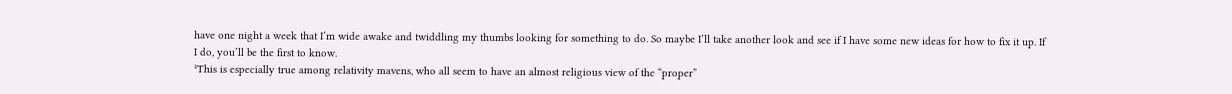have one night a week that I’m wide awake and twiddling my thumbs looking for something to do. So maybe I’ll take another look and see if I have some new ideas for how to fix it up. If I do, you’ll be the first to know.
¹This is especially true among relativity mavens, who all seem to have an almost religious view of the “proper”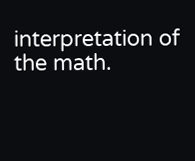interpretation of the math.